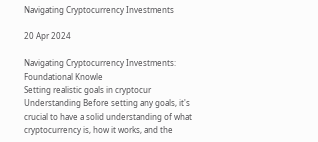Navigating Cryptocurrency Investments

20 Apr 2024

Navigating Cryptocurrency Investments: Foundational Knowle
Setting realistic goals in cryptocur
Understanding Before setting any goals, it's crucial to have a solid understanding of what cryptocurrency is, how it works, and the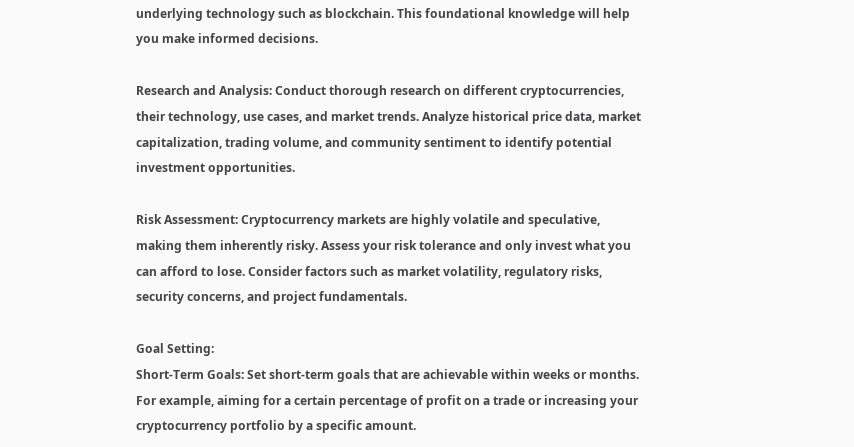underlying technology such as blockchain. This foundational knowledge will help you make informed decisions.

Research and Analysis: Conduct thorough research on different cryptocurrencies, their technology, use cases, and market trends. Analyze historical price data, market capitalization, trading volume, and community sentiment to identify potential investment opportunities.

Risk Assessment: Cryptocurrency markets are highly volatile and speculative, making them inherently risky. Assess your risk tolerance and only invest what you can afford to lose. Consider factors such as market volatility, regulatory risks, security concerns, and project fundamentals.

Goal Setting:
Short-Term Goals: Set short-term goals that are achievable within weeks or months. For example, aiming for a certain percentage of profit on a trade or increasing your cryptocurrency portfolio by a specific amount.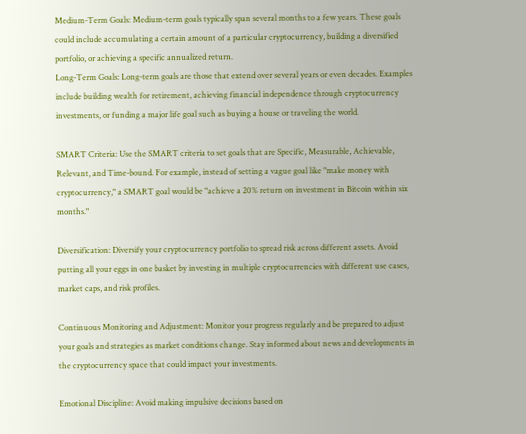Medium-Term Goals: Medium-term goals typically span several months to a few years. These goals could include accumulating a certain amount of a particular cryptocurrency, building a diversified portfolio, or achieving a specific annualized return.
Long-Term Goals: Long-term goals are those that extend over several years or even decades. Examples include building wealth for retirement, achieving financial independence through cryptocurrency investments, or funding a major life goal such as buying a house or traveling the world.

SMART Criteria: Use the SMART criteria to set goals that are Specific, Measurable, Achievable, Relevant, and Time-bound. For example, instead of setting a vague goal like "make money with cryptocurrency," a SMART goal would be "achieve a 20% return on investment in Bitcoin within six months."

Diversification: Diversify your cryptocurrency portfolio to spread risk across different assets. Avoid putting all your eggs in one basket by investing in multiple cryptocurrencies with different use cases, market caps, and risk profiles.

Continuous Monitoring and Adjustment: Monitor your progress regularly and be prepared to adjust your goals and strategies as market conditions change. Stay informed about news and developments in the cryptocurrency space that could impact your investments.

Emotional Discipline: Avoid making impulsive decisions based on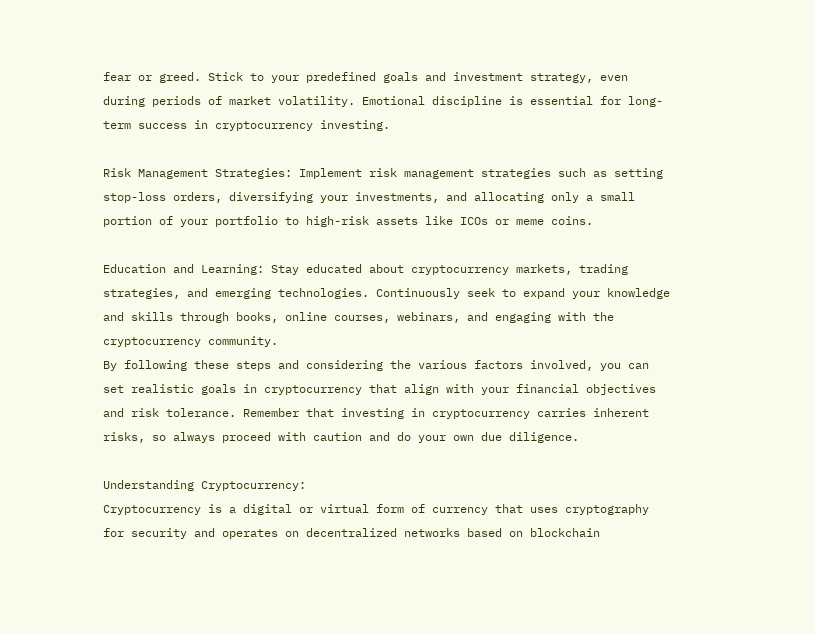fear or greed. Stick to your predefined goals and investment strategy, even during periods of market volatility. Emotional discipline is essential for long-term success in cryptocurrency investing.

Risk Management Strategies: Implement risk management strategies such as setting stop-loss orders, diversifying your investments, and allocating only a small portion of your portfolio to high-risk assets like ICOs or meme coins.

Education and Learning: Stay educated about cryptocurrency markets, trading strategies, and emerging technologies. Continuously seek to expand your knowledge and skills through books, online courses, webinars, and engaging with the cryptocurrency community.
By following these steps and considering the various factors involved, you can set realistic goals in cryptocurrency that align with your financial objectives and risk tolerance. Remember that investing in cryptocurrency carries inherent risks, so always proceed with caution and do your own due diligence.

Understanding Cryptocurrency:
Cryptocurrency is a digital or virtual form of currency that uses cryptography for security and operates on decentralized networks based on blockchain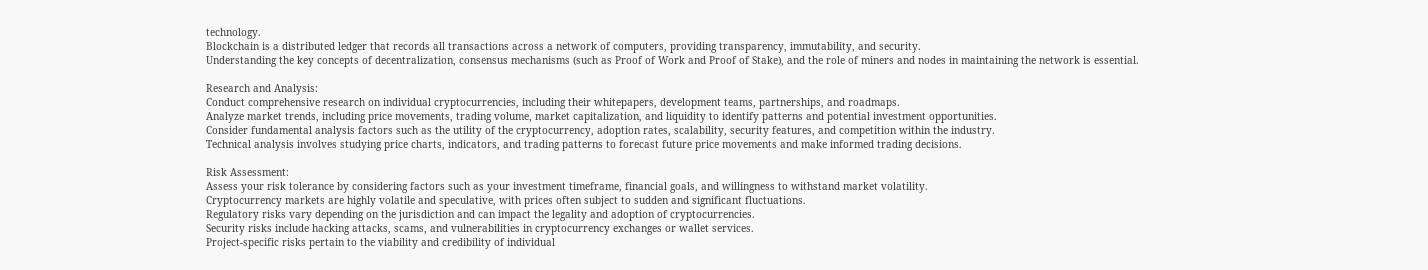technology.
Blockchain is a distributed ledger that records all transactions across a network of computers, providing transparency, immutability, and security.
Understanding the key concepts of decentralization, consensus mechanisms (such as Proof of Work and Proof of Stake), and the role of miners and nodes in maintaining the network is essential.

Research and Analysis:
Conduct comprehensive research on individual cryptocurrencies, including their whitepapers, development teams, partnerships, and roadmaps.
Analyze market trends, including price movements, trading volume, market capitalization, and liquidity to identify patterns and potential investment opportunities.
Consider fundamental analysis factors such as the utility of the cryptocurrency, adoption rates, scalability, security features, and competition within the industry.
Technical analysis involves studying price charts, indicators, and trading patterns to forecast future price movements and make informed trading decisions.

Risk Assessment:
Assess your risk tolerance by considering factors such as your investment timeframe, financial goals, and willingness to withstand market volatility.
Cryptocurrency markets are highly volatile and speculative, with prices often subject to sudden and significant fluctuations.
Regulatory risks vary depending on the jurisdiction and can impact the legality and adoption of cryptocurrencies.
Security risks include hacking attacks, scams, and vulnerabilities in cryptocurrency exchanges or wallet services.
Project-specific risks pertain to the viability and credibility of individual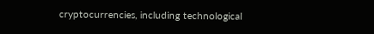cryptocurrencies, including technological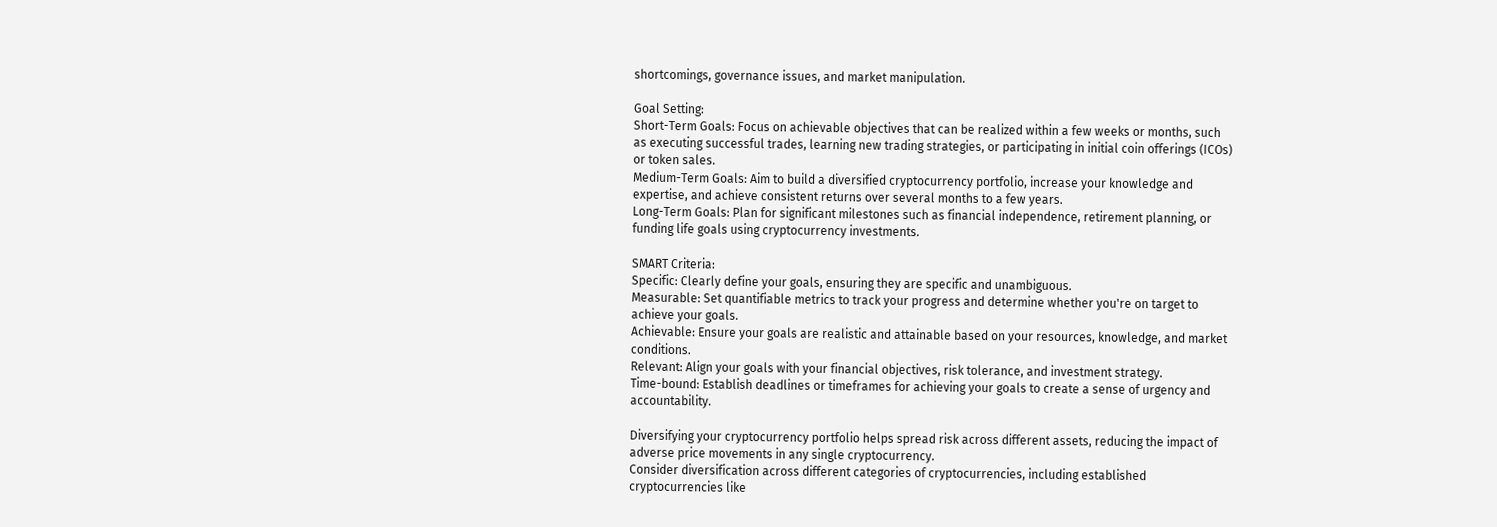shortcomings, governance issues, and market manipulation.

Goal Setting:
Short-Term Goals: Focus on achievable objectives that can be realized within a few weeks or months, such as executing successful trades, learning new trading strategies, or participating in initial coin offerings (ICOs) or token sales.
Medium-Term Goals: Aim to build a diversified cryptocurrency portfolio, increase your knowledge and expertise, and achieve consistent returns over several months to a few years.
Long-Term Goals: Plan for significant milestones such as financial independence, retirement planning, or funding life goals using cryptocurrency investments.

SMART Criteria:
Specific: Clearly define your goals, ensuring they are specific and unambiguous.
Measurable: Set quantifiable metrics to track your progress and determine whether you're on target to achieve your goals.
Achievable: Ensure your goals are realistic and attainable based on your resources, knowledge, and market conditions.
Relevant: Align your goals with your financial objectives, risk tolerance, and investment strategy.
Time-bound: Establish deadlines or timeframes for achieving your goals to create a sense of urgency and accountability.

Diversifying your cryptocurrency portfolio helps spread risk across different assets, reducing the impact of adverse price movements in any single cryptocurrency.
Consider diversification across different categories of cryptocurrencies, including established cryptocurrencies like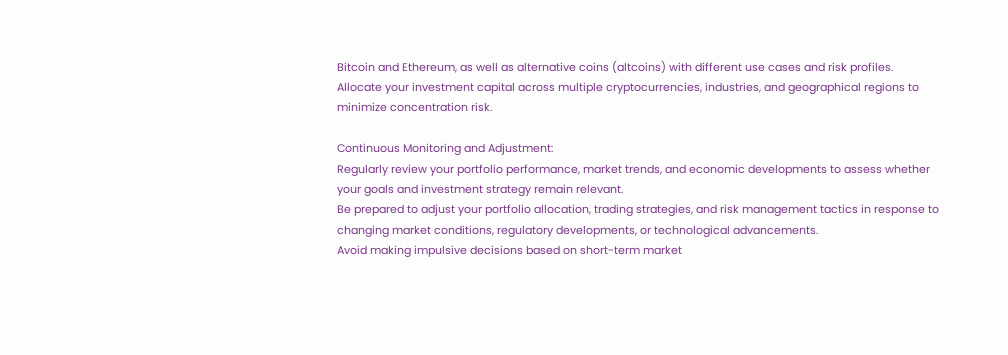Bitcoin and Ethereum, as well as alternative coins (altcoins) with different use cases and risk profiles.
Allocate your investment capital across multiple cryptocurrencies, industries, and geographical regions to minimize concentration risk.

Continuous Monitoring and Adjustment:
Regularly review your portfolio performance, market trends, and economic developments to assess whether your goals and investment strategy remain relevant.
Be prepared to adjust your portfolio allocation, trading strategies, and risk management tactics in response to changing market conditions, regulatory developments, or technological advancements.
Avoid making impulsive decisions based on short-term market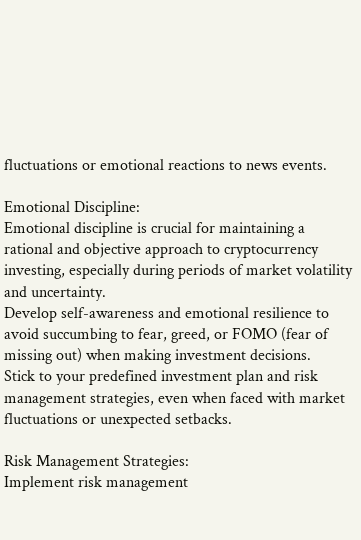fluctuations or emotional reactions to news events.

Emotional Discipline:
Emotional discipline is crucial for maintaining a rational and objective approach to cryptocurrency investing, especially during periods of market volatility and uncertainty.
Develop self-awareness and emotional resilience to avoid succumbing to fear, greed, or FOMO (fear of missing out) when making investment decisions.
Stick to your predefined investment plan and risk management strategies, even when faced with market fluctuations or unexpected setbacks.

Risk Management Strategies:
Implement risk management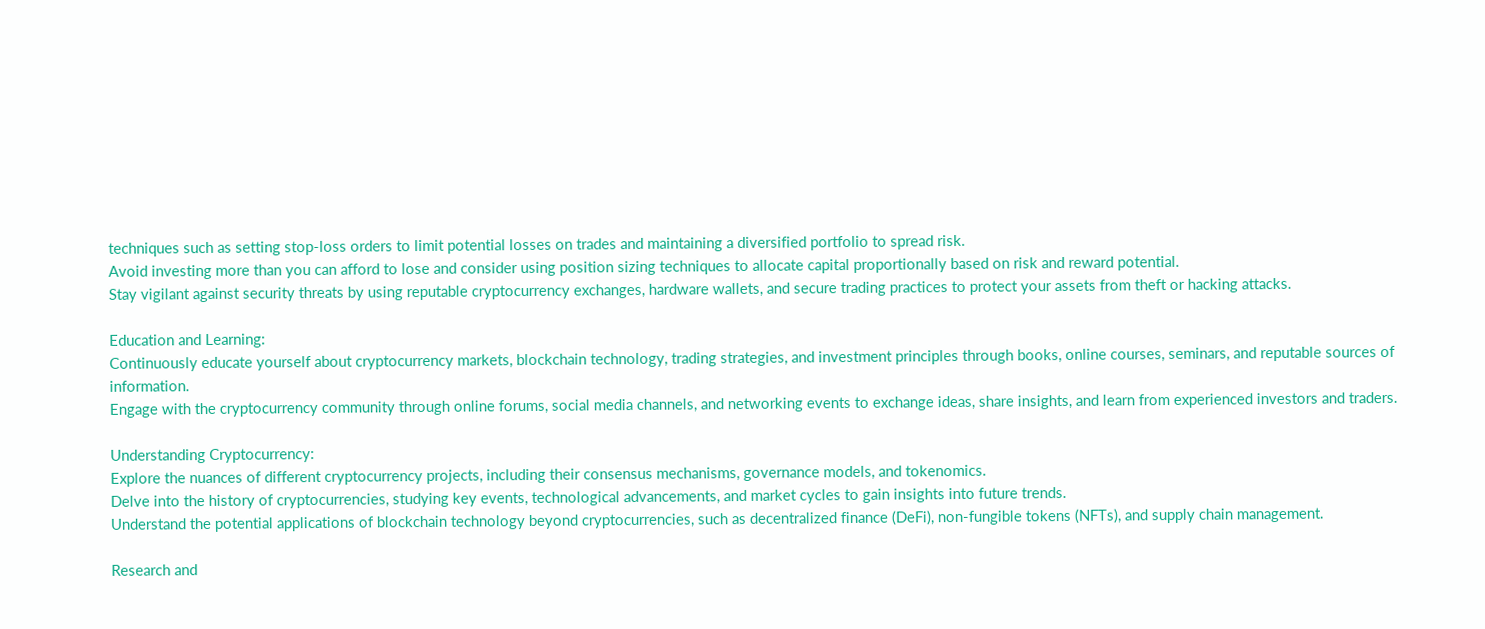techniques such as setting stop-loss orders to limit potential losses on trades and maintaining a diversified portfolio to spread risk.
Avoid investing more than you can afford to lose and consider using position sizing techniques to allocate capital proportionally based on risk and reward potential.
Stay vigilant against security threats by using reputable cryptocurrency exchanges, hardware wallets, and secure trading practices to protect your assets from theft or hacking attacks.

Education and Learning:
Continuously educate yourself about cryptocurrency markets, blockchain technology, trading strategies, and investment principles through books, online courses, seminars, and reputable sources of information.
Engage with the cryptocurrency community through online forums, social media channels, and networking events to exchange ideas, share insights, and learn from experienced investors and traders.

Understanding Cryptocurrency:
Explore the nuances of different cryptocurrency projects, including their consensus mechanisms, governance models, and tokenomics.
Delve into the history of cryptocurrencies, studying key events, technological advancements, and market cycles to gain insights into future trends.
Understand the potential applications of blockchain technology beyond cryptocurrencies, such as decentralized finance (DeFi), non-fungible tokens (NFTs), and supply chain management.

Research and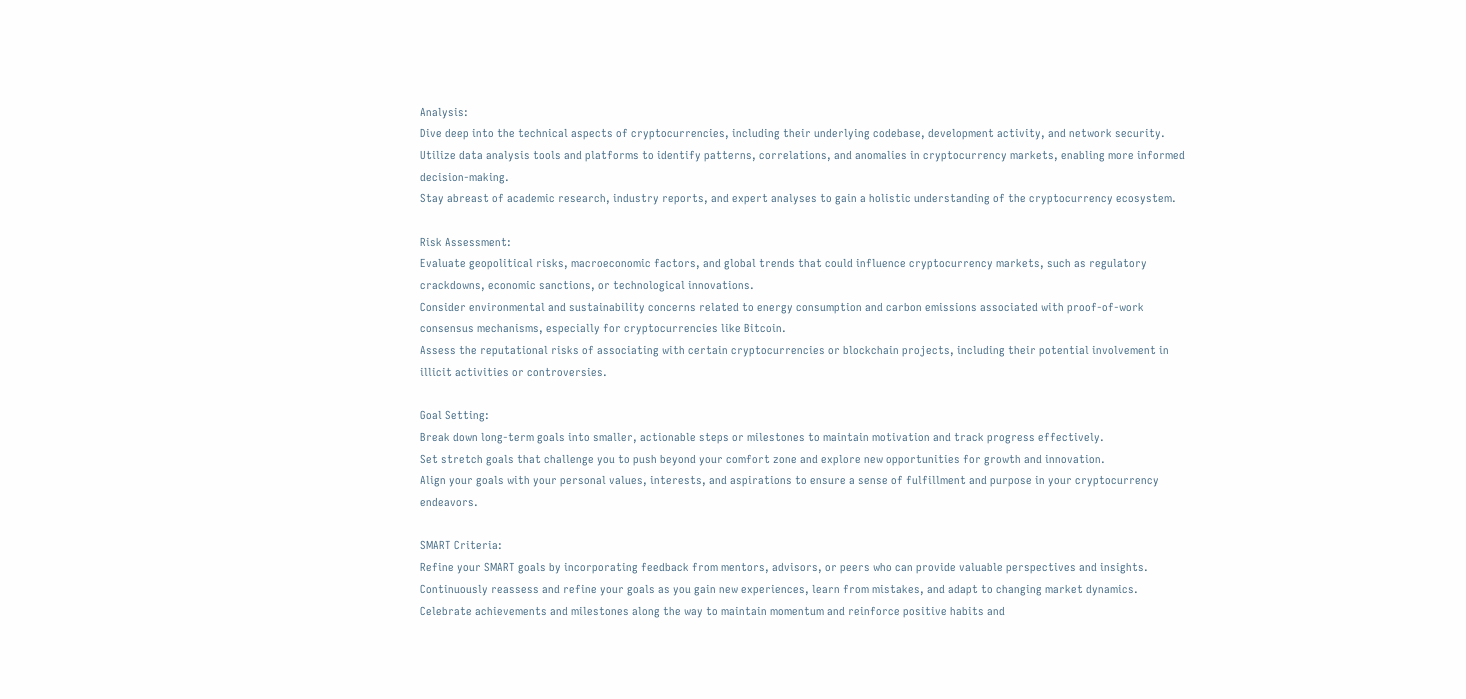Analysis:
Dive deep into the technical aspects of cryptocurrencies, including their underlying codebase, development activity, and network security.
Utilize data analysis tools and platforms to identify patterns, correlations, and anomalies in cryptocurrency markets, enabling more informed decision-making.
Stay abreast of academic research, industry reports, and expert analyses to gain a holistic understanding of the cryptocurrency ecosystem.

Risk Assessment:
Evaluate geopolitical risks, macroeconomic factors, and global trends that could influence cryptocurrency markets, such as regulatory crackdowns, economic sanctions, or technological innovations.
Consider environmental and sustainability concerns related to energy consumption and carbon emissions associated with proof-of-work consensus mechanisms, especially for cryptocurrencies like Bitcoin.
Assess the reputational risks of associating with certain cryptocurrencies or blockchain projects, including their potential involvement in illicit activities or controversies.

Goal Setting:
Break down long-term goals into smaller, actionable steps or milestones to maintain motivation and track progress effectively.
Set stretch goals that challenge you to push beyond your comfort zone and explore new opportunities for growth and innovation.
Align your goals with your personal values, interests, and aspirations to ensure a sense of fulfillment and purpose in your cryptocurrency endeavors.

SMART Criteria:
Refine your SMART goals by incorporating feedback from mentors, advisors, or peers who can provide valuable perspectives and insights.
Continuously reassess and refine your goals as you gain new experiences, learn from mistakes, and adapt to changing market dynamics.
Celebrate achievements and milestones along the way to maintain momentum and reinforce positive habits and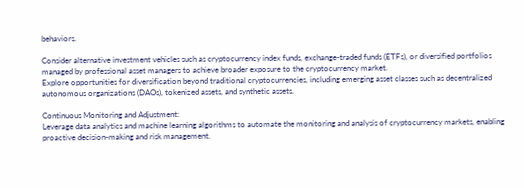behaviors.

Consider alternative investment vehicles such as cryptocurrency index funds, exchange-traded funds (ETFs), or diversified portfolios managed by professional asset managers to achieve broader exposure to the cryptocurrency market.
Explore opportunities for diversification beyond traditional cryptocurrencies, including emerging asset classes such as decentralized autonomous organizations (DAOs), tokenized assets, and synthetic assets.

Continuous Monitoring and Adjustment:
Leverage data analytics and machine learning algorithms to automate the monitoring and analysis of cryptocurrency markets, enabling proactive decision-making and risk management.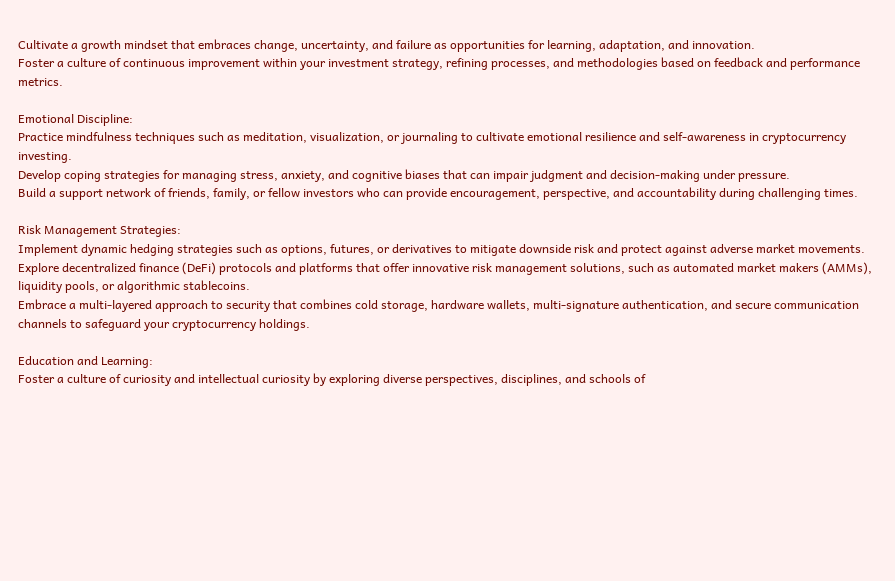Cultivate a growth mindset that embraces change, uncertainty, and failure as opportunities for learning, adaptation, and innovation.
Foster a culture of continuous improvement within your investment strategy, refining processes, and methodologies based on feedback and performance metrics.

Emotional Discipline:
Practice mindfulness techniques such as meditation, visualization, or journaling to cultivate emotional resilience and self-awareness in cryptocurrency investing.
Develop coping strategies for managing stress, anxiety, and cognitive biases that can impair judgment and decision-making under pressure.
Build a support network of friends, family, or fellow investors who can provide encouragement, perspective, and accountability during challenging times.

Risk Management Strategies:
Implement dynamic hedging strategies such as options, futures, or derivatives to mitigate downside risk and protect against adverse market movements.
Explore decentralized finance (DeFi) protocols and platforms that offer innovative risk management solutions, such as automated market makers (AMMs), liquidity pools, or algorithmic stablecoins.
Embrace a multi-layered approach to security that combines cold storage, hardware wallets, multi-signature authentication, and secure communication channels to safeguard your cryptocurrency holdings.

Education and Learning:
Foster a culture of curiosity and intellectual curiosity by exploring diverse perspectives, disciplines, and schools of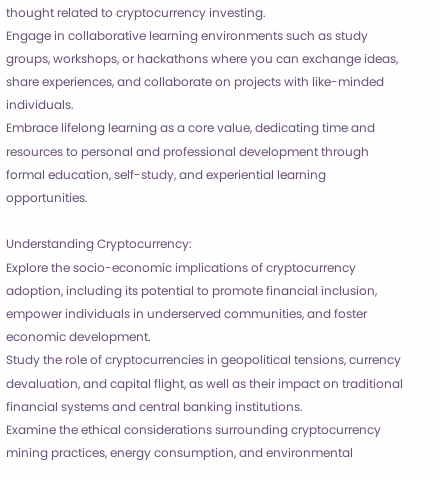thought related to cryptocurrency investing.
Engage in collaborative learning environments such as study groups, workshops, or hackathons where you can exchange ideas, share experiences, and collaborate on projects with like-minded individuals.
Embrace lifelong learning as a core value, dedicating time and resources to personal and professional development through formal education, self-study, and experiential learning opportunities.

Understanding Cryptocurrency:
Explore the socio-economic implications of cryptocurrency adoption, including its potential to promote financial inclusion, empower individuals in underserved communities, and foster economic development.
Study the role of cryptocurrencies in geopolitical tensions, currency devaluation, and capital flight, as well as their impact on traditional financial systems and central banking institutions.
Examine the ethical considerations surrounding cryptocurrency mining practices, energy consumption, and environmental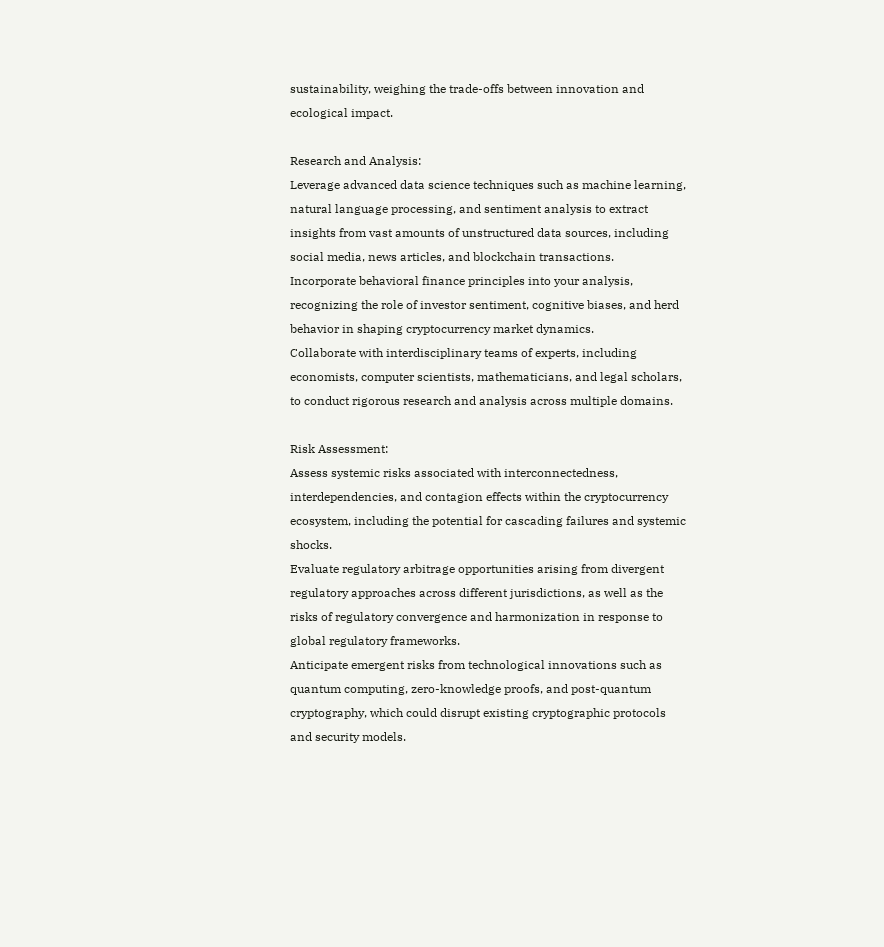sustainability, weighing the trade-offs between innovation and ecological impact.

Research and Analysis:
Leverage advanced data science techniques such as machine learning, natural language processing, and sentiment analysis to extract insights from vast amounts of unstructured data sources, including social media, news articles, and blockchain transactions.
Incorporate behavioral finance principles into your analysis, recognizing the role of investor sentiment, cognitive biases, and herd behavior in shaping cryptocurrency market dynamics.
Collaborate with interdisciplinary teams of experts, including economists, computer scientists, mathematicians, and legal scholars, to conduct rigorous research and analysis across multiple domains.

Risk Assessment:
Assess systemic risks associated with interconnectedness, interdependencies, and contagion effects within the cryptocurrency ecosystem, including the potential for cascading failures and systemic shocks.
Evaluate regulatory arbitrage opportunities arising from divergent regulatory approaches across different jurisdictions, as well as the risks of regulatory convergence and harmonization in response to global regulatory frameworks.
Anticipate emergent risks from technological innovations such as quantum computing, zero-knowledge proofs, and post-quantum cryptography, which could disrupt existing cryptographic protocols and security models.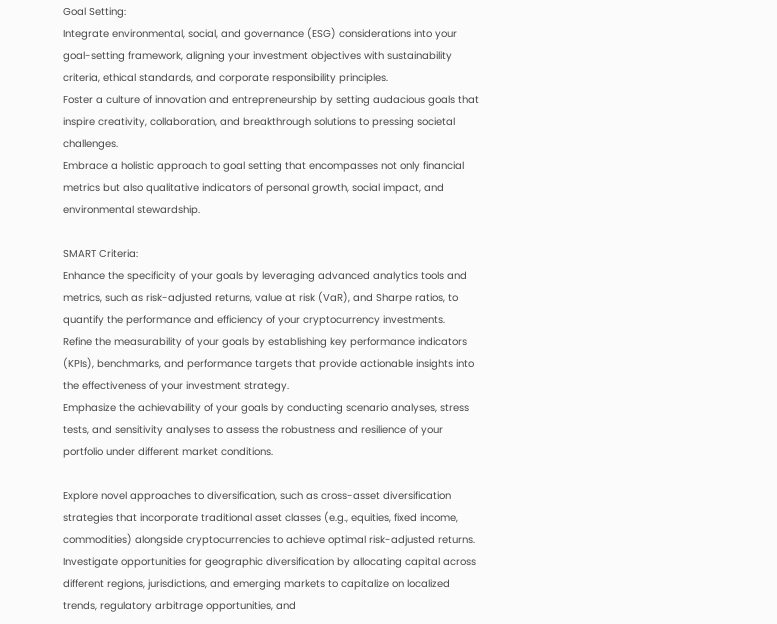Goal Setting:
Integrate environmental, social, and governance (ESG) considerations into your goal-setting framework, aligning your investment objectives with sustainability criteria, ethical standards, and corporate responsibility principles.
Foster a culture of innovation and entrepreneurship by setting audacious goals that inspire creativity, collaboration, and breakthrough solutions to pressing societal challenges.
Embrace a holistic approach to goal setting that encompasses not only financial metrics but also qualitative indicators of personal growth, social impact, and environmental stewardship.

SMART Criteria:
Enhance the specificity of your goals by leveraging advanced analytics tools and metrics, such as risk-adjusted returns, value at risk (VaR), and Sharpe ratios, to quantify the performance and efficiency of your cryptocurrency investments.
Refine the measurability of your goals by establishing key performance indicators (KPIs), benchmarks, and performance targets that provide actionable insights into the effectiveness of your investment strategy.
Emphasize the achievability of your goals by conducting scenario analyses, stress tests, and sensitivity analyses to assess the robustness and resilience of your portfolio under different market conditions.

Explore novel approaches to diversification, such as cross-asset diversification strategies that incorporate traditional asset classes (e.g., equities, fixed income, commodities) alongside cryptocurrencies to achieve optimal risk-adjusted returns.
Investigate opportunities for geographic diversification by allocating capital across different regions, jurisdictions, and emerging markets to capitalize on localized trends, regulatory arbitrage opportunities, and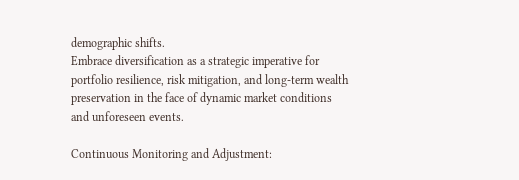demographic shifts.
Embrace diversification as a strategic imperative for portfolio resilience, risk mitigation, and long-term wealth preservation in the face of dynamic market conditions and unforeseen events.

Continuous Monitoring and Adjustment: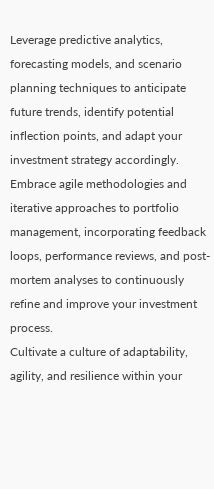Leverage predictive analytics, forecasting models, and scenario planning techniques to anticipate future trends, identify potential inflection points, and adapt your investment strategy accordingly.
Embrace agile methodologies and iterative approaches to portfolio management, incorporating feedback loops, performance reviews, and post-mortem analyses to continuously refine and improve your investment process.
Cultivate a culture of adaptability, agility, and resilience within your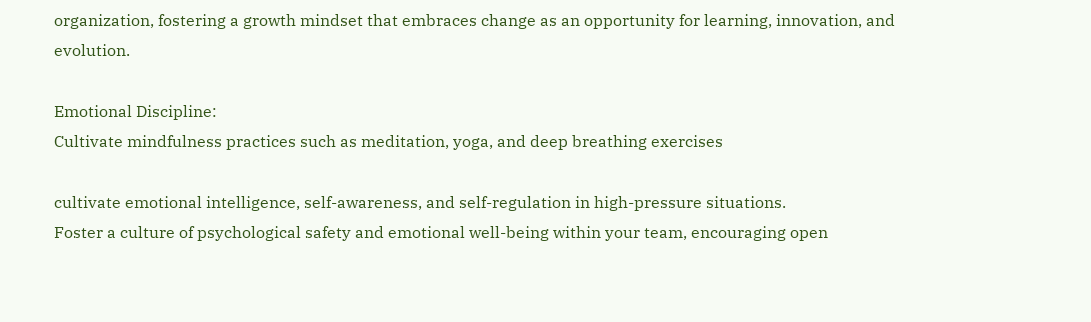organization, fostering a growth mindset that embraces change as an opportunity for learning, innovation, and evolution.

Emotional Discipline:
Cultivate mindfulness practices such as meditation, yoga, and deep breathing exercises

cultivate emotional intelligence, self-awareness, and self-regulation in high-pressure situations.
Foster a culture of psychological safety and emotional well-being within your team, encouraging open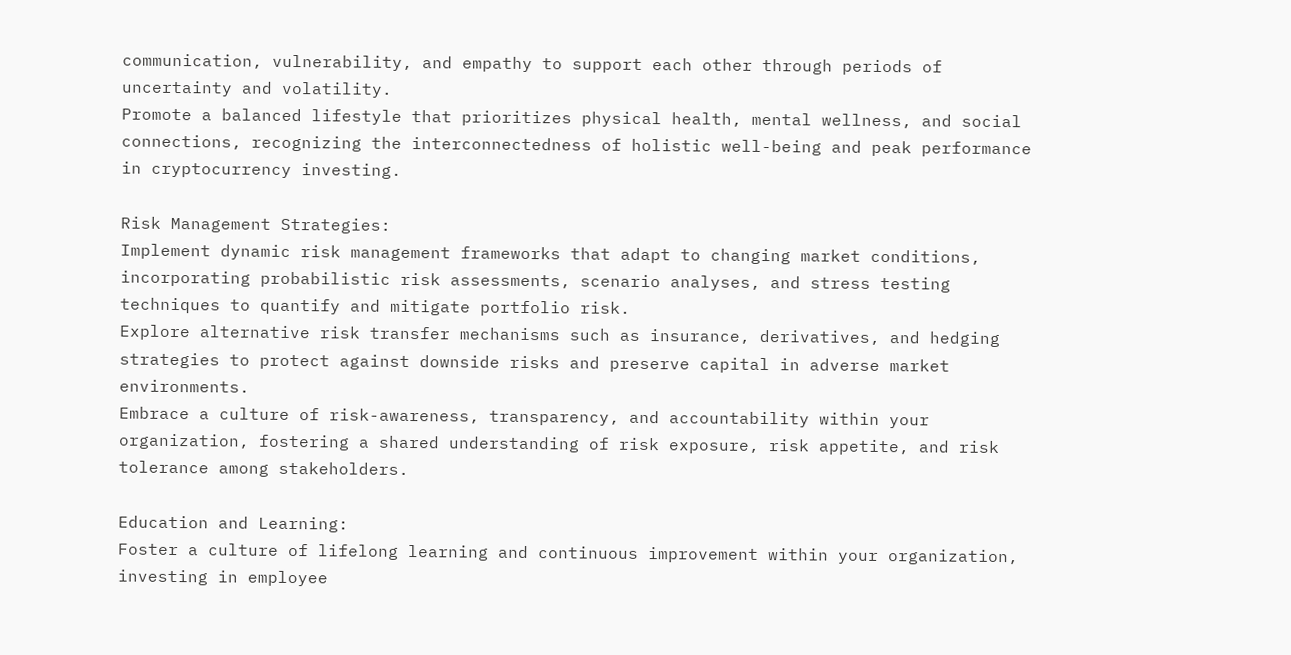communication, vulnerability, and empathy to support each other through periods of uncertainty and volatility.
Promote a balanced lifestyle that prioritizes physical health, mental wellness, and social connections, recognizing the interconnectedness of holistic well-being and peak performance in cryptocurrency investing.

Risk Management Strategies:
Implement dynamic risk management frameworks that adapt to changing market conditions, incorporating probabilistic risk assessments, scenario analyses, and stress testing techniques to quantify and mitigate portfolio risk.
Explore alternative risk transfer mechanisms such as insurance, derivatives, and hedging strategies to protect against downside risks and preserve capital in adverse market environments.
Embrace a culture of risk-awareness, transparency, and accountability within your organization, fostering a shared understanding of risk exposure, risk appetite, and risk tolerance among stakeholders.

Education and Learning:
Foster a culture of lifelong learning and continuous improvement within your organization, investing in employee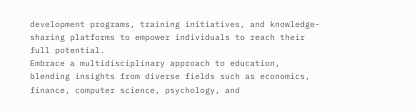development programs, training initiatives, and knowledge-sharing platforms to empower individuals to reach their full potential.
Embrace a multidisciplinary approach to education, blending insights from diverse fields such as economics, finance, computer science, psychology, and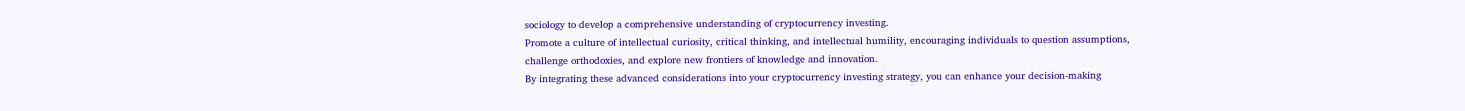sociology to develop a comprehensive understanding of cryptocurrency investing.
Promote a culture of intellectual curiosity, critical thinking, and intellectual humility, encouraging individuals to question assumptions, challenge orthodoxies, and explore new frontiers of knowledge and innovation.
By integrating these advanced considerations into your cryptocurrency investing strategy, you can enhance your decision-making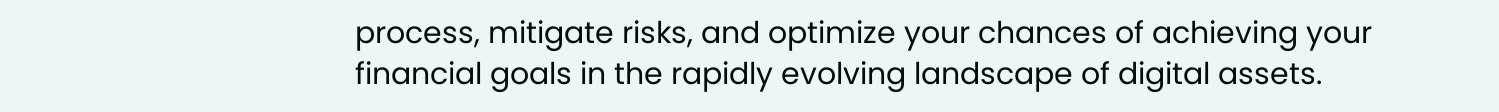process, mitigate risks, and optimize your chances of achieving your financial goals in the rapidly evolving landscape of digital assets.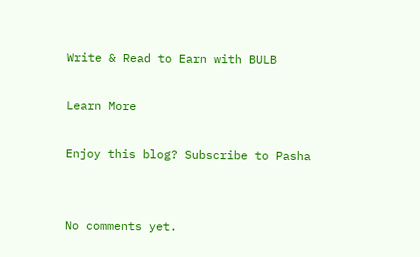Write & Read to Earn with BULB

Learn More

Enjoy this blog? Subscribe to Pasha


No comments yet.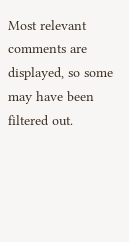Most relevant comments are displayed, so some may have been filtered out.